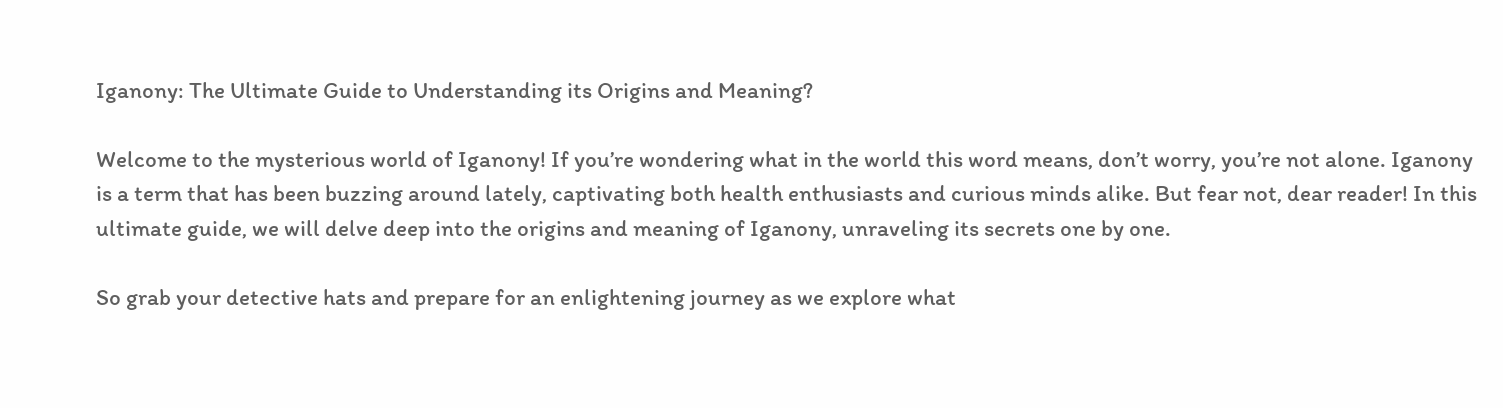Iganony: The Ultimate Guide to Understanding its Origins and Meaning?

Welcome to the mysterious world of Iganony! If you’re wondering what in the world this word means, don’t worry, you’re not alone. Iganony is a term that has been buzzing around lately, captivating both health enthusiasts and curious minds alike. But fear not, dear reader! In this ultimate guide, we will delve deep into the origins and meaning of Iganony, unraveling its secrets one by one.

So grab your detective hats and prepare for an enlightening journey as we explore what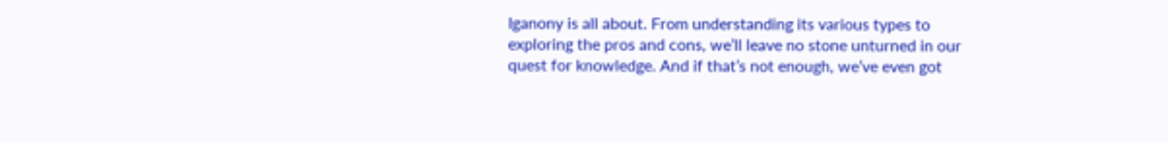Iganony is all about. From understanding its various types to exploring the pros and cons, we’ll leave no stone unturned in our quest for knowledge. And if that’s not enough, we’ve even got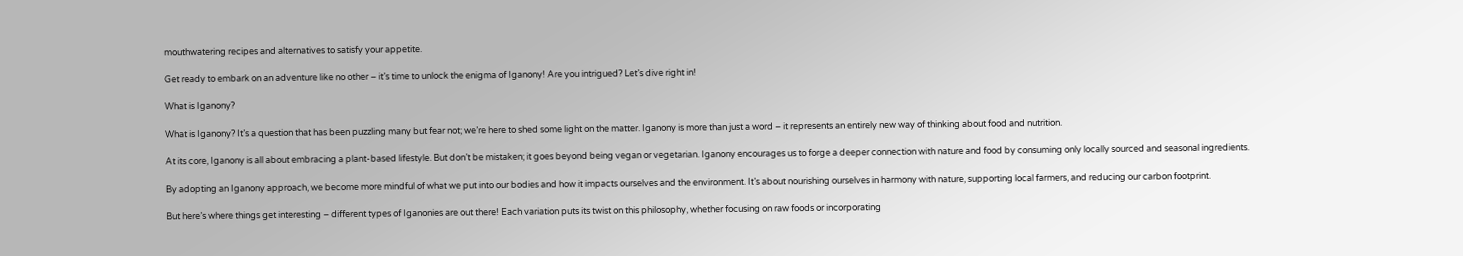mouthwatering recipes and alternatives to satisfy your appetite.

Get ready to embark on an adventure like no other – it’s time to unlock the enigma of Iganony! Are you intrigued? Let’s dive right in!

What is Iganony?

What is Iganony? It’s a question that has been puzzling many but fear not; we’re here to shed some light on the matter. Iganony is more than just a word – it represents an entirely new way of thinking about food and nutrition.

At its core, Iganony is all about embracing a plant-based lifestyle. But don’t be mistaken; it goes beyond being vegan or vegetarian. Iganony encourages us to forge a deeper connection with nature and food by consuming only locally sourced and seasonal ingredients.

By adopting an Iganony approach, we become more mindful of what we put into our bodies and how it impacts ourselves and the environment. It’s about nourishing ourselves in harmony with nature, supporting local farmers, and reducing our carbon footprint.

But here’s where things get interesting – different types of Iganonies are out there! Each variation puts its twist on this philosophy, whether focusing on raw foods or incorporating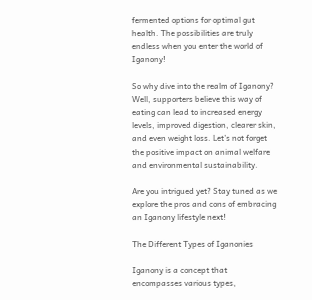fermented options for optimal gut health. The possibilities are truly endless when you enter the world of Iganony!

So why dive into the realm of Iganony? Well, supporters believe this way of eating can lead to increased energy levels, improved digestion, clearer skin, and even weight loss. Let’s not forget the positive impact on animal welfare and environmental sustainability.

Are you intrigued yet? Stay tuned as we explore the pros and cons of embracing an Iganony lifestyle next!

The Different Types of Iganonies

Iganony is a concept that encompasses various types,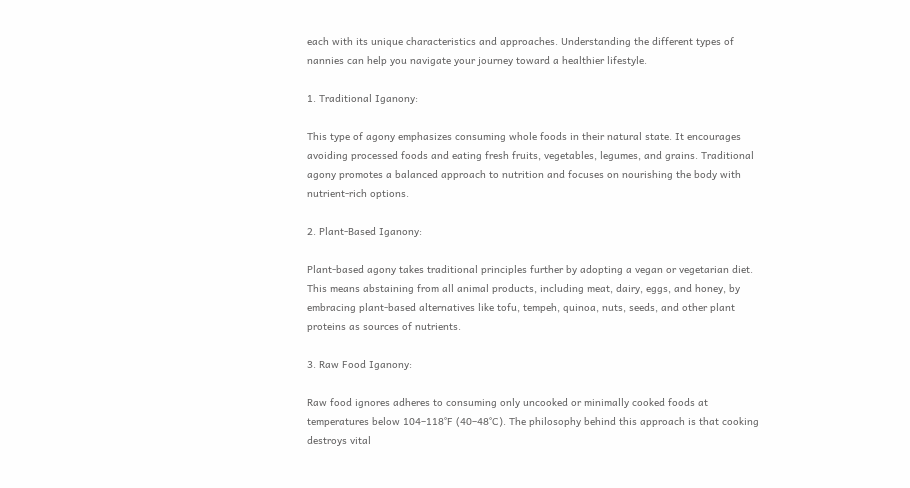each with its unique characteristics and approaches. Understanding the different types of nannies can help you navigate your journey toward a healthier lifestyle.

1. Traditional Iganony:

This type of agony emphasizes consuming whole foods in their natural state. It encourages avoiding processed foods and eating fresh fruits, vegetables, legumes, and grains. Traditional agony promotes a balanced approach to nutrition and focuses on nourishing the body with nutrient-rich options.

2. Plant-Based Iganony:

Plant-based agony takes traditional principles further by adopting a vegan or vegetarian diet. This means abstaining from all animal products, including meat, dairy, eggs, and honey, by embracing plant-based alternatives like tofu, tempeh, quinoa, nuts, seeds, and other plant proteins as sources of nutrients.

3. Raw Food Iganony:

Raw food ignores adheres to consuming only uncooked or minimally cooked foods at temperatures below 104–118°F (40–48°C). The philosophy behind this approach is that cooking destroys vital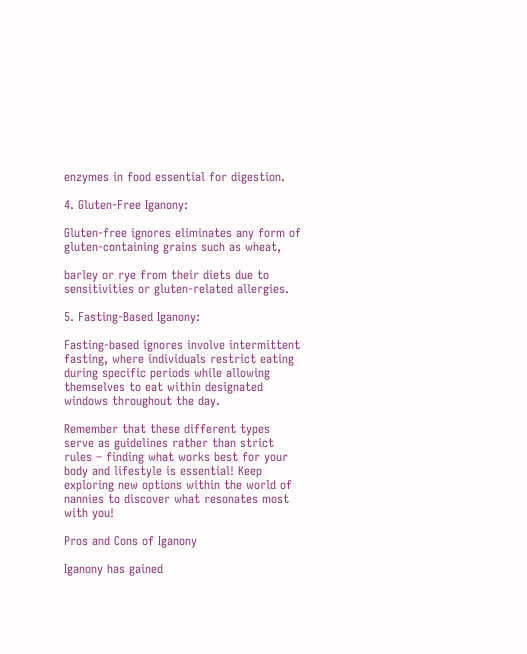enzymes in food essential for digestion.

4. Gluten-Free Iganony:

Gluten-free ignores eliminates any form of gluten-containing grains such as wheat,

barley or rye from their diets due to sensitivities or gluten-related allergies.

5. Fasting-Based Iganony:

Fasting-based ignores involve intermittent fasting, where individuals restrict eating during specific periods while allowing themselves to eat within designated windows throughout the day.

Remember that these different types serve as guidelines rather than strict rules – finding what works best for your body and lifestyle is essential! Keep exploring new options within the world of nannies to discover what resonates most with you!

Pros and Cons of Iganony

Iganony has gained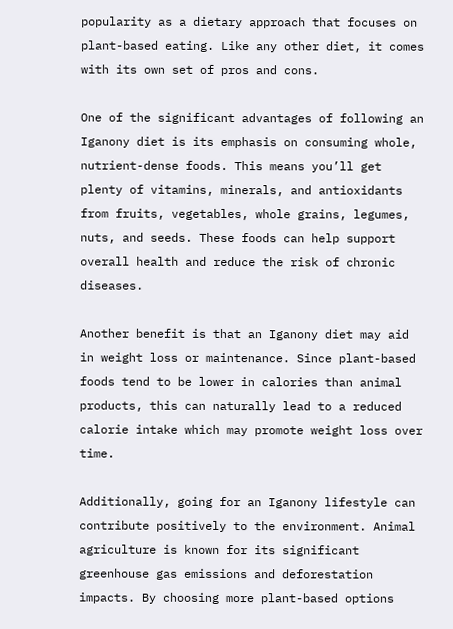popularity as a dietary approach that focuses on plant-based eating. Like any other diet, it comes with its own set of pros and cons.

One of the significant advantages of following an Iganony diet is its emphasis on consuming whole, nutrient-dense foods. This means you’ll get plenty of vitamins, minerals, and antioxidants from fruits, vegetables, whole grains, legumes, nuts, and seeds. These foods can help support overall health and reduce the risk of chronic diseases.

Another benefit is that an Iganony diet may aid in weight loss or maintenance. Since plant-based foods tend to be lower in calories than animal products, this can naturally lead to a reduced calorie intake which may promote weight loss over time.

Additionally, going for an Iganony lifestyle can contribute positively to the environment. Animal agriculture is known for its significant greenhouse gas emissions and deforestation impacts. By choosing more plant-based options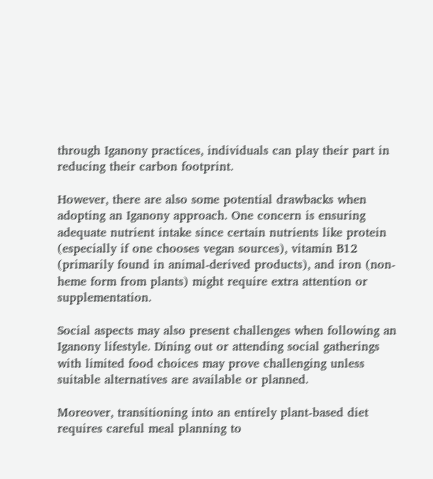through Iganony practices, individuals can play their part in reducing their carbon footprint.

However, there are also some potential drawbacks when adopting an Iganony approach. One concern is ensuring adequate nutrient intake since certain nutrients like protein (especially if one chooses vegan sources), vitamin B12 (primarily found in animal-derived products), and iron (non-heme form from plants) might require extra attention or supplementation.

Social aspects may also present challenges when following an Iganony lifestyle. Dining out or attending social gatherings with limited food choices may prove challenging unless suitable alternatives are available or planned.

Moreover, transitioning into an entirely plant-based diet requires careful meal planning to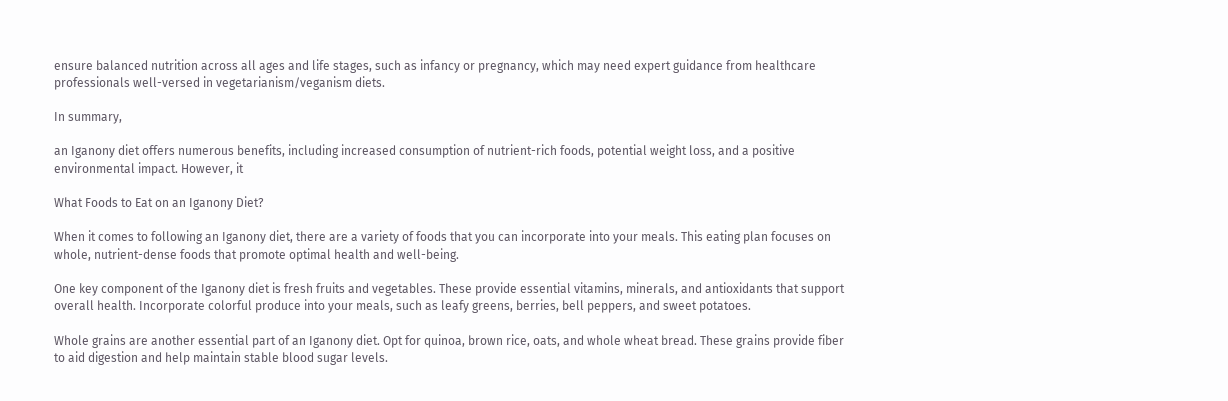ensure balanced nutrition across all ages and life stages, such as infancy or pregnancy, which may need expert guidance from healthcare professionals well-versed in vegetarianism/veganism diets.

In summary,

an Iganony diet offers numerous benefits, including increased consumption of nutrient-rich foods, potential weight loss, and a positive environmental impact. However, it

What Foods to Eat on an Iganony Diet?

When it comes to following an Iganony diet, there are a variety of foods that you can incorporate into your meals. This eating plan focuses on whole, nutrient-dense foods that promote optimal health and well-being.

One key component of the Iganony diet is fresh fruits and vegetables. These provide essential vitamins, minerals, and antioxidants that support overall health. Incorporate colorful produce into your meals, such as leafy greens, berries, bell peppers, and sweet potatoes.

Whole grains are another essential part of an Iganony diet. Opt for quinoa, brown rice, oats, and whole wheat bread. These grains provide fiber to aid digestion and help maintain stable blood sugar levels.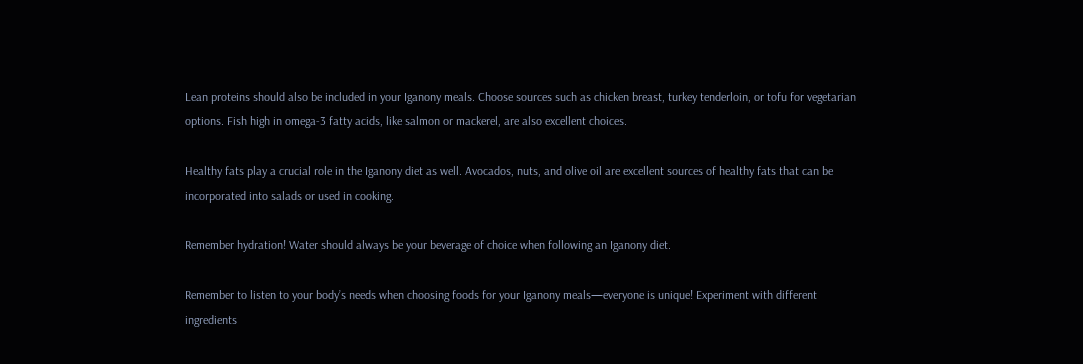Lean proteins should also be included in your Iganony meals. Choose sources such as chicken breast, turkey tenderloin, or tofu for vegetarian options. Fish high in omega-3 fatty acids, like salmon or mackerel, are also excellent choices.

Healthy fats play a crucial role in the Iganony diet as well. Avocados, nuts, and olive oil are excellent sources of healthy fats that can be incorporated into salads or used in cooking.

Remember hydration! Water should always be your beverage of choice when following an Iganony diet.

Remember to listen to your body’s needs when choosing foods for your Iganony meals—everyone is unique! Experiment with different ingredients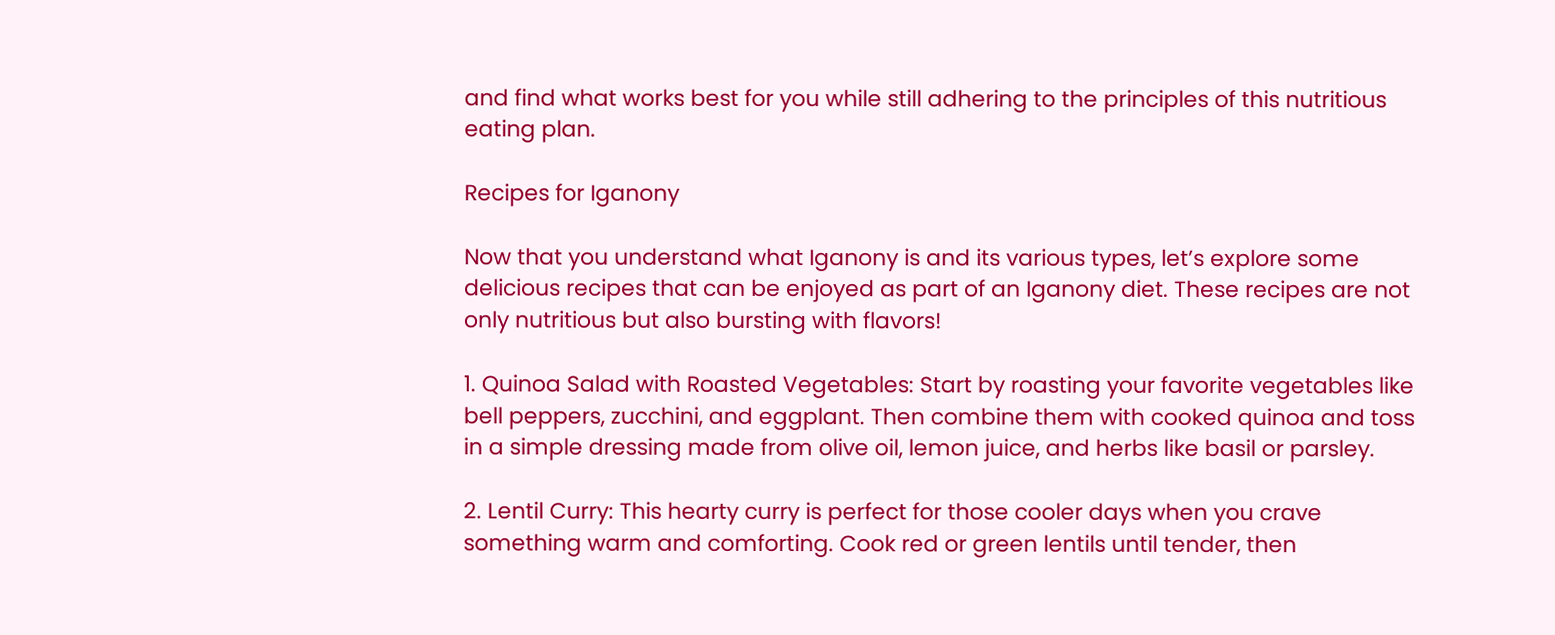and find what works best for you while still adhering to the principles of this nutritious eating plan.

Recipes for Iganony

Now that you understand what Iganony is and its various types, let’s explore some delicious recipes that can be enjoyed as part of an Iganony diet. These recipes are not only nutritious but also bursting with flavors!

1. Quinoa Salad with Roasted Vegetables: Start by roasting your favorite vegetables like bell peppers, zucchini, and eggplant. Then combine them with cooked quinoa and toss in a simple dressing made from olive oil, lemon juice, and herbs like basil or parsley.

2. Lentil Curry: This hearty curry is perfect for those cooler days when you crave something warm and comforting. Cook red or green lentils until tender, then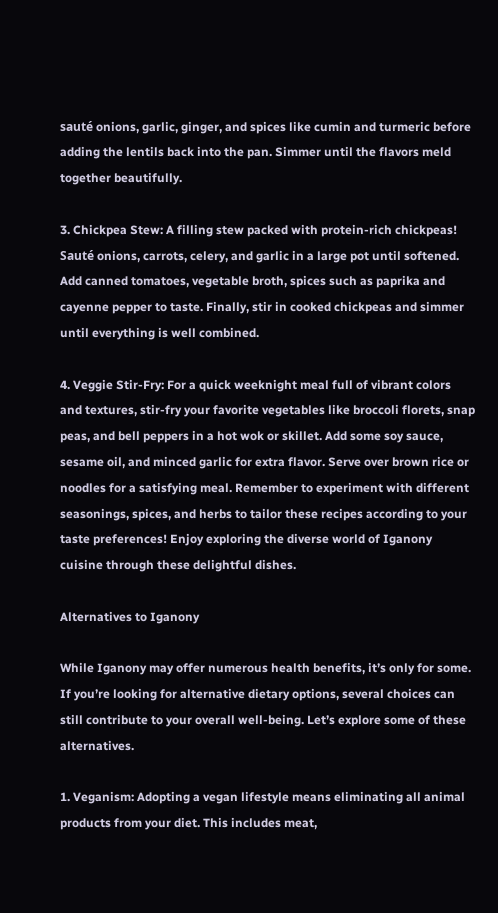sauté onions, garlic, ginger, and spices like cumin and turmeric before adding the lentils back into the pan. Simmer until the flavors meld together beautifully.

3. Chickpea Stew: A filling stew packed with protein-rich chickpeas! Sauté onions, carrots, celery, and garlic in a large pot until softened. Add canned tomatoes, vegetable broth, spices such as paprika and cayenne pepper to taste. Finally, stir in cooked chickpeas and simmer until everything is well combined.

4. Veggie Stir-Fry: For a quick weeknight meal full of vibrant colors and textures, stir-fry your favorite vegetables like broccoli florets, snap peas, and bell peppers in a hot wok or skillet. Add some soy sauce, sesame oil, and minced garlic for extra flavor. Serve over brown rice or noodles for a satisfying meal. Remember to experiment with different seasonings, spices, and herbs to tailor these recipes according to your taste preferences! Enjoy exploring the diverse world of Iganony cuisine through these delightful dishes.

Alternatives to Iganony

While Iganony may offer numerous health benefits, it’s only for some. If you’re looking for alternative dietary options, several choices can still contribute to your overall well-being. Let’s explore some of these alternatives.

1. Veganism: Adopting a vegan lifestyle means eliminating all animal products from your diet. This includes meat,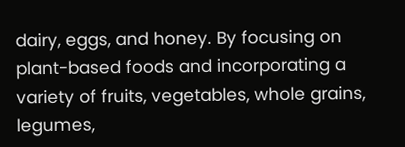dairy, eggs, and honey. By focusing on plant-based foods and incorporating a variety of fruits, vegetables, whole grains, legumes,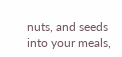nuts, and seeds into your meals,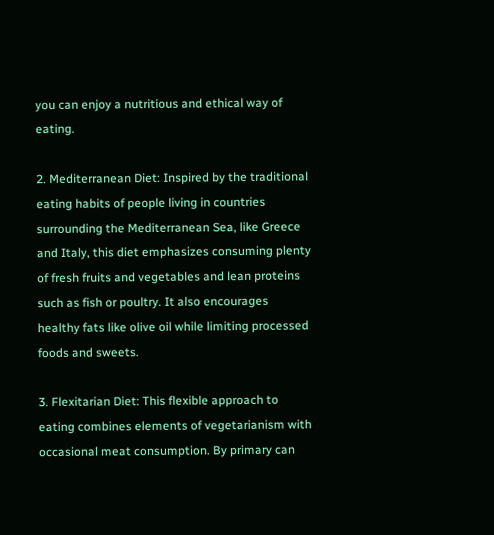you can enjoy a nutritious and ethical way of eating.

2. Mediterranean Diet: Inspired by the traditional eating habits of people living in countries surrounding the Mediterranean Sea, like Greece and Italy, this diet emphasizes consuming plenty of fresh fruits and vegetables and lean proteins such as fish or poultry. It also encourages healthy fats like olive oil while limiting processed foods and sweets.

3. Flexitarian Diet: This flexible approach to eating combines elements of vegetarianism with occasional meat consumption. By primary can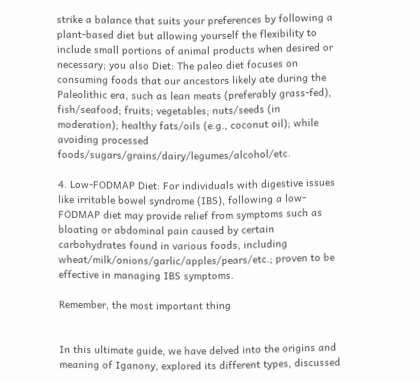strike a balance that suits your preferences by following a plant-based diet but allowing yourself the flexibility to include small portions of animal products when desired or necessary; you also Diet: The paleo diet focuses on consuming foods that our ancestors likely ate during the Paleolithic era, such as lean meats (preferably grass-fed), fish/seafood; fruits; vegetables; nuts/seeds (in moderation); healthy fats/oils (e.g., coconut oil); while avoiding processed foods/sugars/grains/dairy/legumes/alcohol/etc.

4. Low-FODMAP Diet: For individuals with digestive issues like irritable bowel syndrome (IBS), following a low-FODMAP diet may provide relief from symptoms such as bloating or abdominal pain caused by certain carbohydrates found in various foods, including wheat/milk/onions/garlic/apples/pears/etc.; proven to be effective in managing IBS symptoms.

Remember, the most important thing


In this ultimate guide, we have delved into the origins and meaning of Iganony, explored its different types, discussed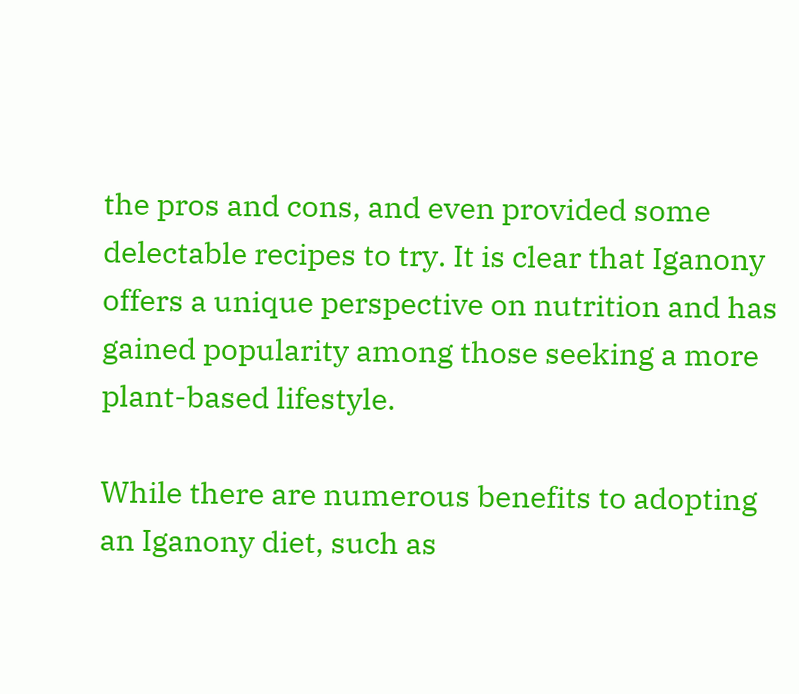the pros and cons, and even provided some delectable recipes to try. It is clear that Iganony offers a unique perspective on nutrition and has gained popularity among those seeking a more plant-based lifestyle.

While there are numerous benefits to adopting an Iganony diet, such as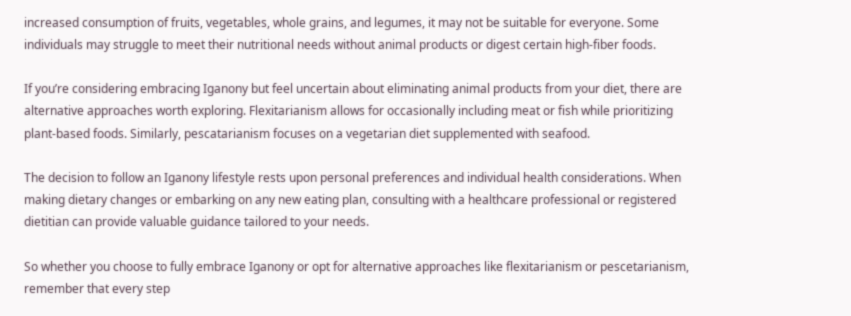increased consumption of fruits, vegetables, whole grains, and legumes, it may not be suitable for everyone. Some individuals may struggle to meet their nutritional needs without animal products or digest certain high-fiber foods.

If you’re considering embracing Iganony but feel uncertain about eliminating animal products from your diet, there are alternative approaches worth exploring. Flexitarianism allows for occasionally including meat or fish while prioritizing plant-based foods. Similarly, pescatarianism focuses on a vegetarian diet supplemented with seafood.

The decision to follow an Iganony lifestyle rests upon personal preferences and individual health considerations. When making dietary changes or embarking on any new eating plan, consulting with a healthcare professional or registered dietitian can provide valuable guidance tailored to your needs.

So whether you choose to fully embrace Iganony or opt for alternative approaches like flexitarianism or pescetarianism, remember that every step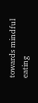towards mindful eating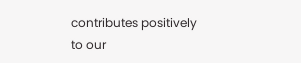contributes positively to our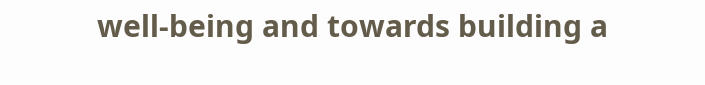well-being and towards building a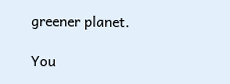greener planet.

You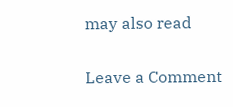may also read

Leave a Comment